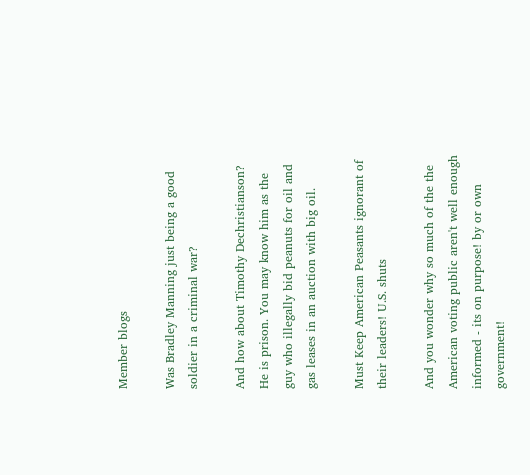Member blogs

Was Bradley Manning just being a good soldier in a criminal war?

And how about Timothy Dechristianson? He is prison. You may know him as the guy who illegally bid peanuts for oil and gas leases in an auction with big oil.

Must Keep American Peasants ignorant of their leaders! U.S. shuts

And you wonder why so much of the the American voting public aren't well enough informed - its on purpose! by or own government!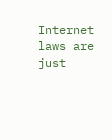Internet laws are just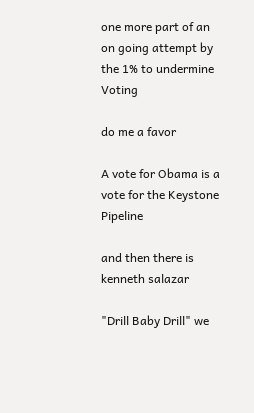one more part of an on going attempt by the 1% to undermine Voting

do me a favor

A vote for Obama is a vote for the Keystone Pipeline

and then there is kenneth salazar

"Drill Baby Drill" we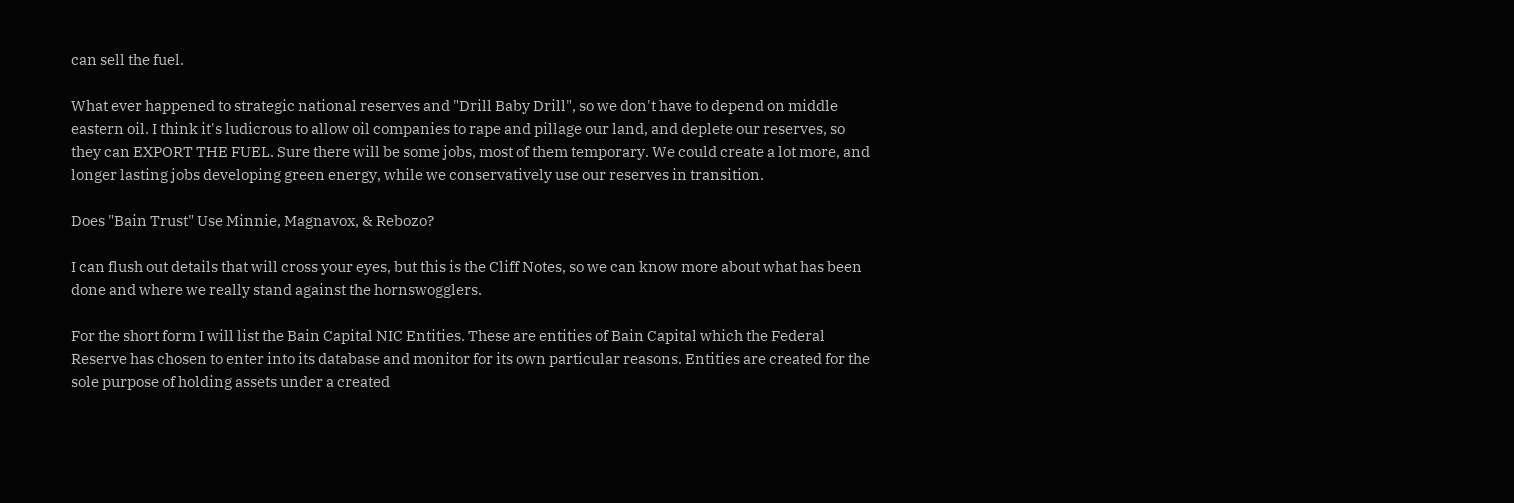can sell the fuel.

What ever happened to strategic national reserves and "Drill Baby Drill", so we don't have to depend on middle eastern oil. I think it's ludicrous to allow oil companies to rape and pillage our land, and deplete our reserves, so they can EXPORT THE FUEL. Sure there will be some jobs, most of them temporary. We could create a lot more, and longer lasting jobs developing green energy, while we conservatively use our reserves in transition.

Does "Bain Trust" Use Minnie, Magnavox, & Rebozo?

I can flush out details that will cross your eyes, but this is the Cliff Notes, so we can know more about what has been done and where we really stand against the hornswogglers.

For the short form I will list the Bain Capital NIC Entities. These are entities of Bain Capital which the Federal Reserve has chosen to enter into its database and monitor for its own particular reasons. Entities are created for the sole purpose of holding assets under a created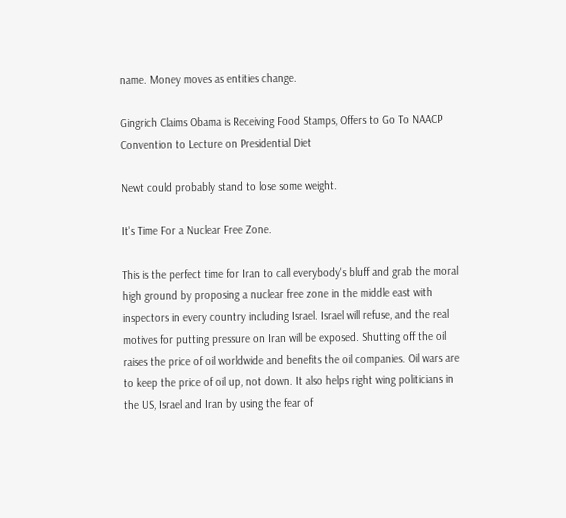name. Money moves as entities change.

Gingrich Claims Obama is Receiving Food Stamps, Offers to Go To NAACP Convention to Lecture on Presidential Diet

Newt could probably stand to lose some weight.

It's Time For a Nuclear Free Zone.

This is the perfect time for Iran to call everybody's bluff and grab the moral high ground by proposing a nuclear free zone in the middle east with inspectors in every country including Israel. Israel will refuse, and the real motives for putting pressure on Iran will be exposed. Shutting off the oil raises the price of oil worldwide and benefits the oil companies. Oil wars are to keep the price of oil up, not down. It also helps right wing politicians in the US, Israel and Iran by using the fear of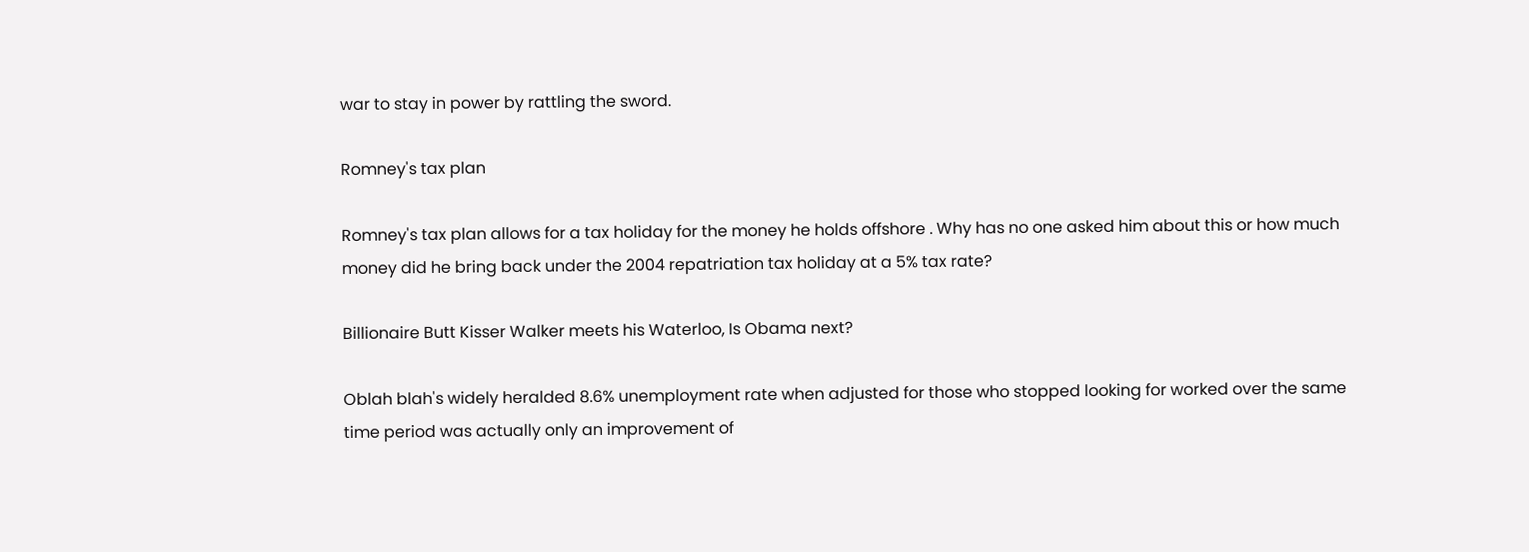war to stay in power by rattling the sword.

Romney's tax plan

Romney's tax plan allows for a tax holiday for the money he holds offshore . Why has no one asked him about this or how much money did he bring back under the 2004 repatriation tax holiday at a 5% tax rate?

Billionaire Butt Kisser Walker meets his Waterloo, Is Obama next?

Oblah blah's widely heralded 8.6% unemployment rate when adjusted for those who stopped looking for worked over the same time period was actually only an improvement of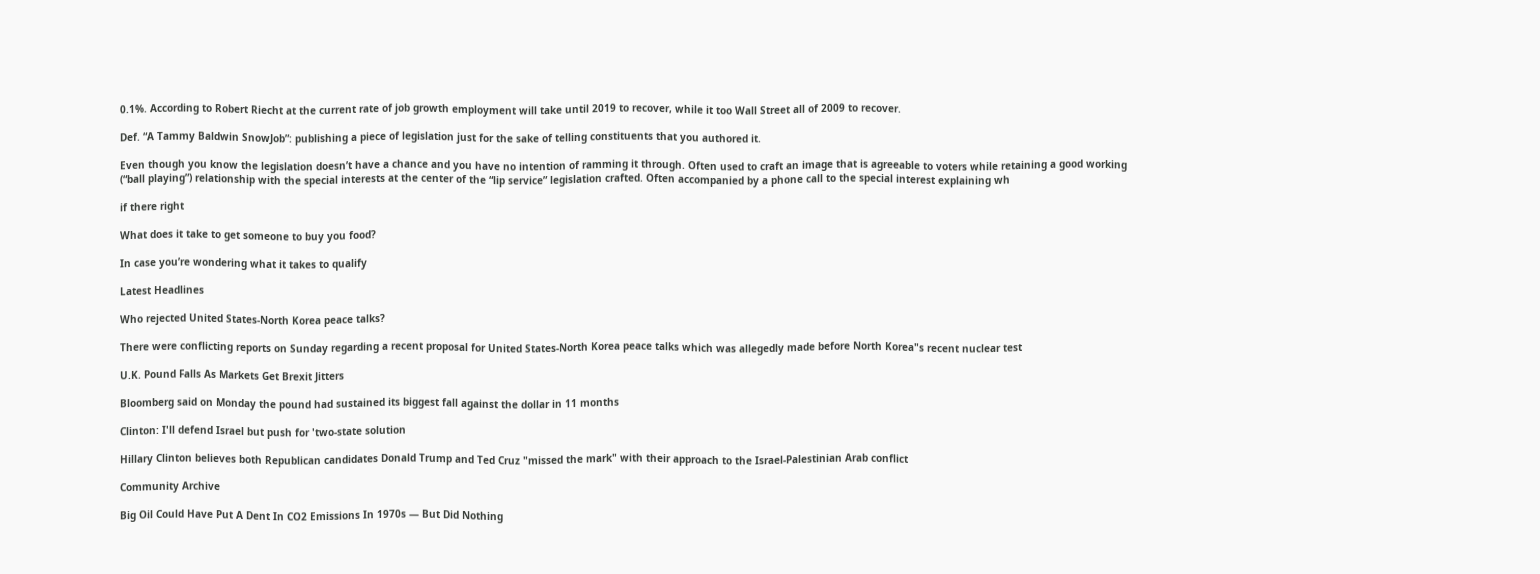0.1%. According to Robert Riecht at the current rate of job growth employment will take until 2019 to recover, while it too Wall Street all of 2009 to recover.

Def. “A Tammy Baldwin SnowJob”: publishing a piece of legislation just for the sake of telling constituents that you authored it.

Even though you know the legislation doesn’t have a chance and you have no intention of ramming it through. Often used to craft an image that is agreeable to voters while retaining a good working (“ball playing”) relationship with the special interests at the center of the “lip service” legislation crafted. Often accompanied by a phone call to the special interest explaining wh

if there right

What does it take to get someone to buy you food?

In case you’re wondering what it takes to qualify

Latest Headlines

Who rejected United States-North Korea peace talks?

There were conflicting reports on Sunday regarding a recent proposal for United States-North Korea peace talks which was allegedly made before North Korea"s recent nuclear test

U.K. Pound Falls As Markets Get Brexit Jitters

Bloomberg said on Monday the pound had sustained its biggest fall against the dollar in 11 months

Clinton: I'll defend Israel but push for 'two-state solution

Hillary Clinton believes both Republican candidates Donald Trump and Ted Cruz "missed the mark" with their approach to the Israel-Palestinian Arab conflict

Community Archive

Big Oil Could Have Put A Dent In CO2 Emissions In 1970s — But Did Nothing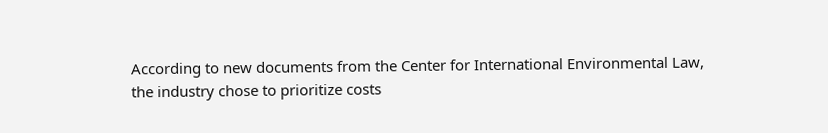According to new documents from the Center for International Environmental Law, the industry chose to prioritize costs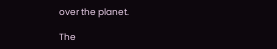over the planet.

The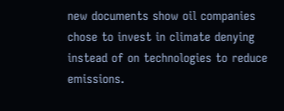new documents show oil companies chose to invest in climate denying instead of on technologies to reduce emissions.